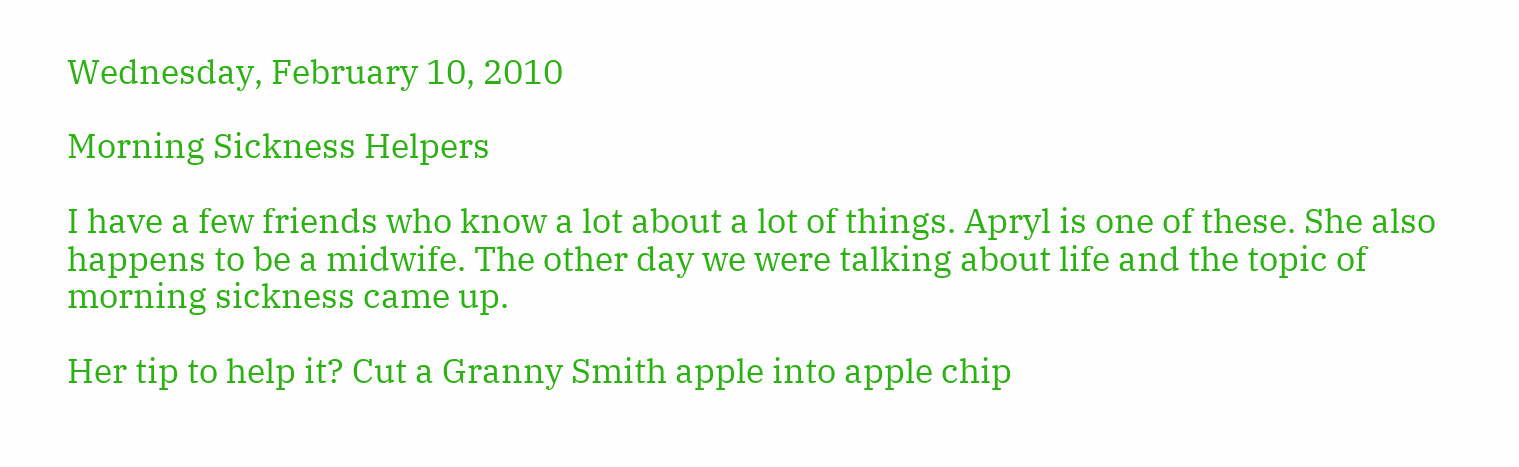Wednesday, February 10, 2010

Morning Sickness Helpers

I have a few friends who know a lot about a lot of things. Apryl is one of these. She also happens to be a midwife. The other day we were talking about life and the topic of morning sickness came up.

Her tip to help it? Cut a Granny Smith apple into apple chip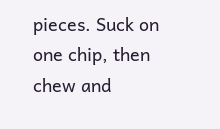pieces. Suck on one chip, then chew and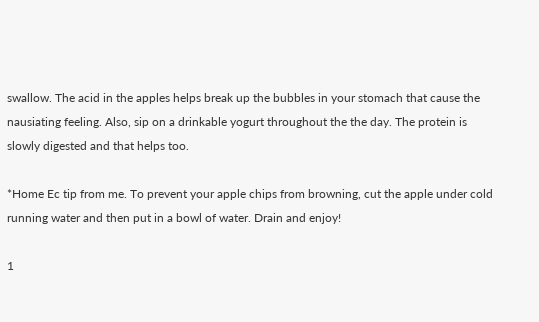swallow. The acid in the apples helps break up the bubbles in your stomach that cause the nausiating feeling. Also, sip on a drinkable yogurt throughout the the day. The protein is slowly digested and that helps too.

*Home Ec tip from me. To prevent your apple chips from browning, cut the apple under cold running water and then put in a bowl of water. Drain and enjoy!

1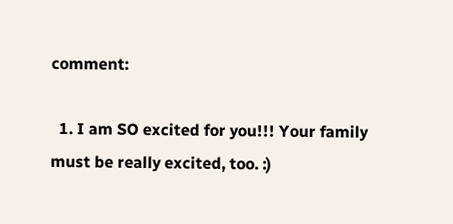comment:

  1. I am SO excited for you!!! Your family must be really excited, too. :)